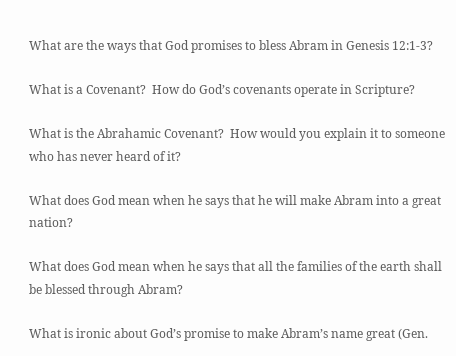What are the ways that God promises to bless Abram in Genesis 12:1-3?

What is a Covenant?  How do God’s covenants operate in Scripture?

What is the Abrahamic Covenant?  How would you explain it to someone who has never heard of it?

What does God mean when he says that he will make Abram into a great nation?

What does God mean when he says that all the families of the earth shall be blessed through Abram?

What is ironic about God’s promise to make Abram’s name great (Gen.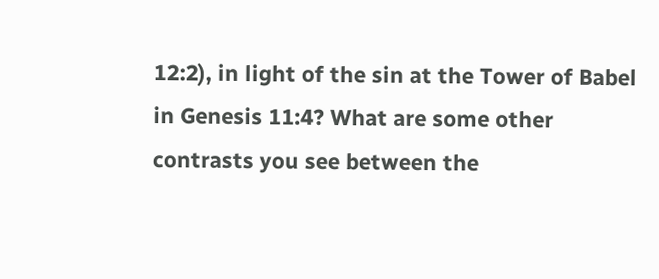12:2), in light of the sin at the Tower of Babel in Genesis 11:4? What are some other contrasts you see between the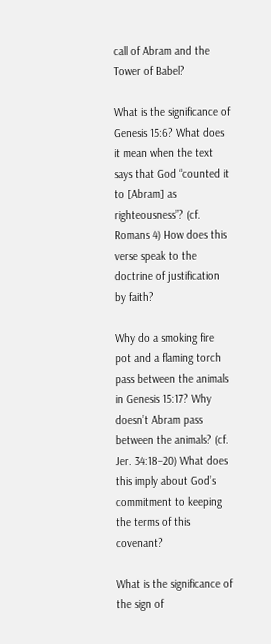call of Abram and the Tower of Babel?

What is the significance of Genesis 15:6? What does it mean when the text says that God “counted it to [Abram] as righteousness”? (cf. Romans 4) How does this verse speak to the doctrine of justification by faith?

Why do a smoking fire pot and a flaming torch pass between the animals in Genesis 15:17? Why doesn’t Abram pass between the animals? (cf. Jer. 34:18–20) What does this imply about God’s commitment to keeping the terms of this covenant?

What is the significance of the sign of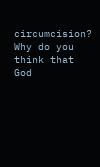circumcision? Why do you think that God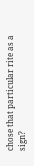chose that particular rite as a sign?